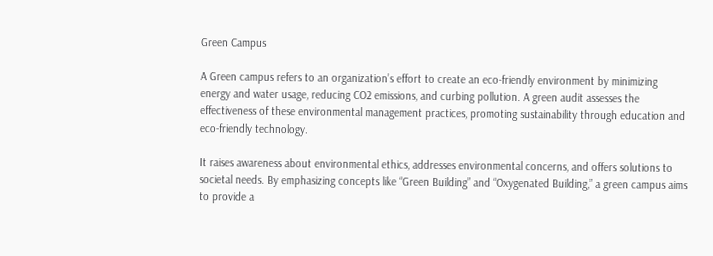Green Campus

A Green campus refers to an organization’s effort to create an eco-friendly environment by minimizing energy and water usage, reducing CO2 emissions, and curbing pollution. A green audit assesses the effectiveness of these environmental management practices, promoting sustainability through education and eco-friendly technology.

It raises awareness about environmental ethics, addresses environmental concerns, and offers solutions to societal needs. By emphasizing concepts like “Green Building” and “Oxygenated Building,” a green campus aims to provide a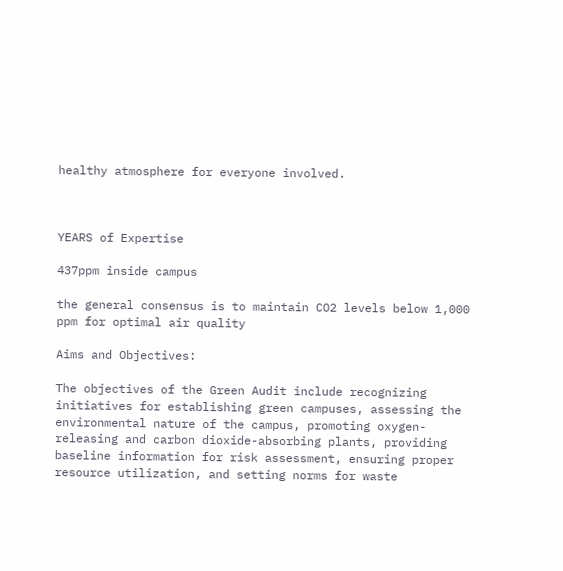healthy atmosphere for everyone involved.



YEARS of Expertise

437ppm inside campus

the general consensus is to maintain CO2 levels below 1,000 ppm for optimal air quality

Aims and Objectives:

The objectives of the Green Audit include recognizing initiatives for establishing green campuses, assessing the environmental nature of the campus, promoting oxygen-releasing and carbon dioxide-absorbing plants, providing baseline information for risk assessment, ensuring proper resource utilization, and setting norms for waste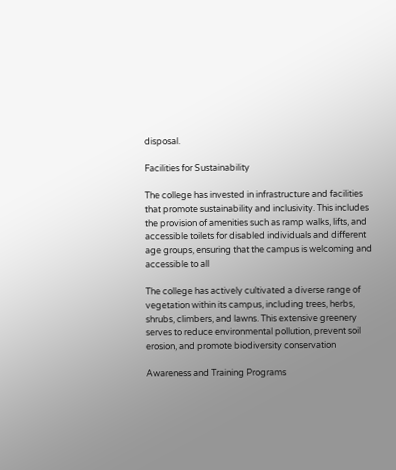disposal.

Facilities for Sustainability

The college has invested in infrastructure and facilities that promote sustainability and inclusivity. This includes the provision of amenities such as ramp walks, lifts, and accessible toilets for disabled individuals and different age groups, ensuring that the campus is welcoming and accessible to all

The college has actively cultivated a diverse range of vegetation within its campus, including trees, herbs, shrubs, climbers, and lawns. This extensive greenery serves to reduce environmental pollution, prevent soil erosion, and promote biodiversity conservation

Awareness and Training Programs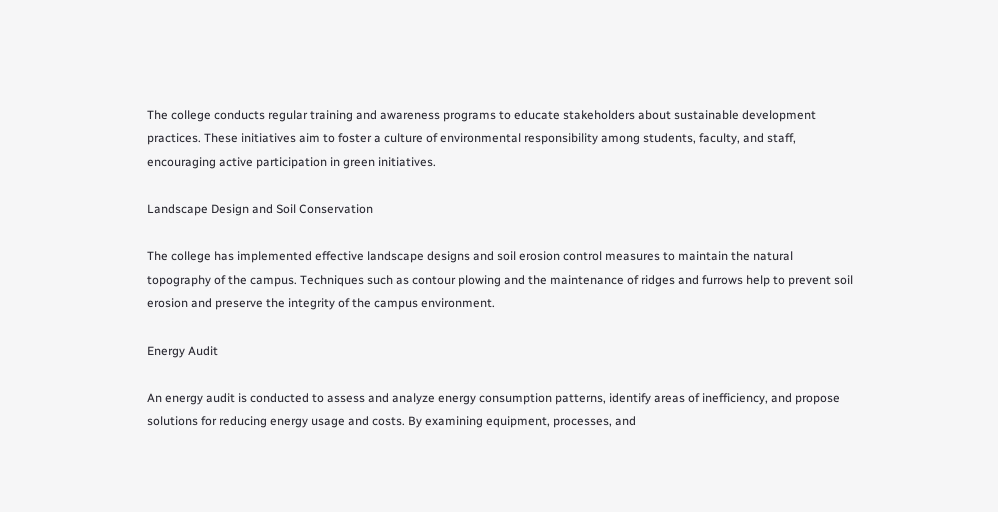The college conducts regular training and awareness programs to educate stakeholders about sustainable development practices. These initiatives aim to foster a culture of environmental responsibility among students, faculty, and staff, encouraging active participation in green initiatives.

Landscape Design and Soil Conservation

The college has implemented effective landscape designs and soil erosion control measures to maintain the natural topography of the campus. Techniques such as contour plowing and the maintenance of ridges and furrows help to prevent soil erosion and preserve the integrity of the campus environment.

Energy Audit

An energy audit is conducted to assess and analyze energy consumption patterns, identify areas of inefficiency, and propose solutions for reducing energy usage and costs. By examining equipment, processes, and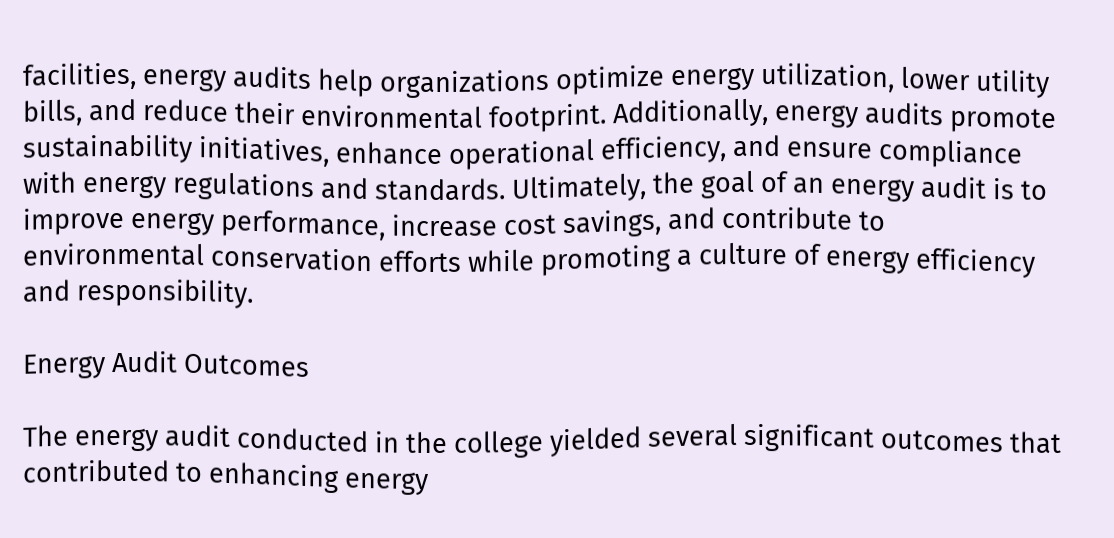facilities, energy audits help organizations optimize energy utilization, lower utility bills, and reduce their environmental footprint. Additionally, energy audits promote sustainability initiatives, enhance operational efficiency, and ensure compliance with energy regulations and standards. Ultimately, the goal of an energy audit is to improve energy performance, increase cost savings, and contribute to environmental conservation efforts while promoting a culture of energy efficiency and responsibility.

Energy Audit Outcomes

The energy audit conducted in the college yielded several significant outcomes that contributed to enhancing energy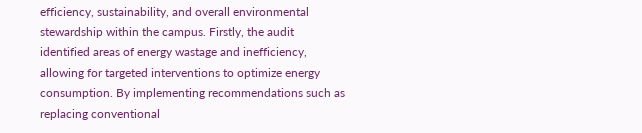efficiency, sustainability, and overall environmental stewardship within the campus. Firstly, the audit identified areas of energy wastage and inefficiency, allowing for targeted interventions to optimize energy consumption. By implementing recommendations such as replacing conventional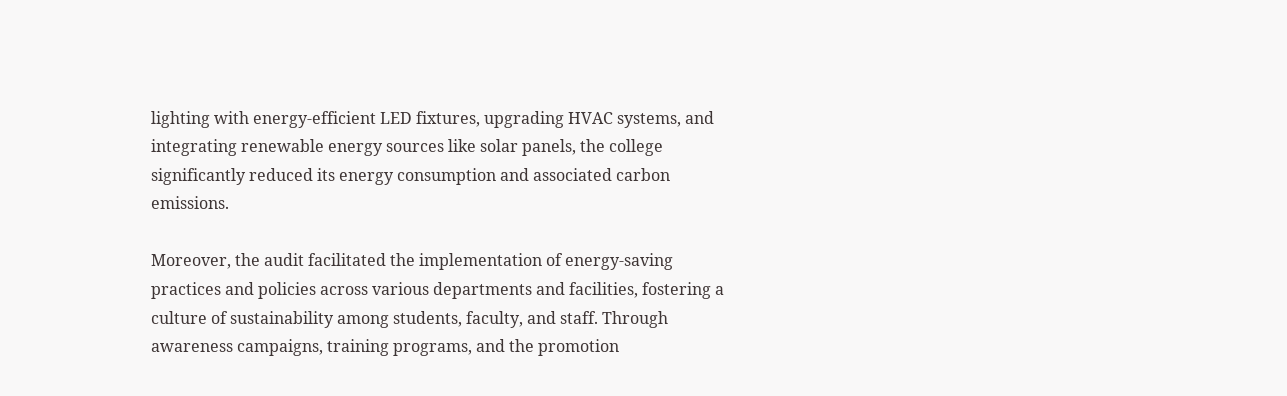lighting with energy-efficient LED fixtures, upgrading HVAC systems, and integrating renewable energy sources like solar panels, the college significantly reduced its energy consumption and associated carbon emissions.

Moreover, the audit facilitated the implementation of energy-saving practices and policies across various departments and facilities, fostering a culture of sustainability among students, faculty, and staff. Through awareness campaigns, training programs, and the promotion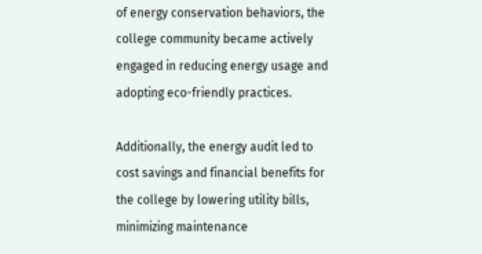of energy conservation behaviors, the college community became actively engaged in reducing energy usage and adopting eco-friendly practices.

Additionally, the energy audit led to cost savings and financial benefits for the college by lowering utility bills, minimizing maintenance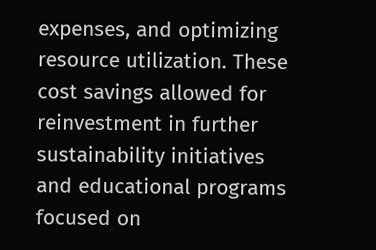expenses, and optimizing resource utilization. These cost savings allowed for reinvestment in further sustainability initiatives and educational programs focused on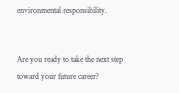environmental responsibility.


Are you ready to take the next step toward your future career?